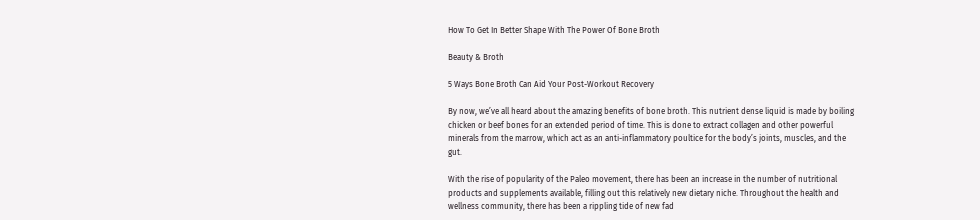How To Get In Better Shape With The Power Of Bone Broth

Beauty & Broth

5 Ways Bone Broth Can Aid Your Post-Workout Recovery

By now, we’ve all heard about the amazing benefits of bone broth. This nutrient dense liquid is made by boiling chicken or beef bones for an extended period of time. This is done to extract collagen and other powerful minerals from the marrow, which act as an anti-inflammatory poultice for the body’s joints, muscles, and the gut.

With the rise of popularity of the Paleo movement, there has been an increase in the number of nutritional products and supplements available, filling out this relatively new dietary niche. Throughout the health and wellness community, there has been a rippling tide of new fad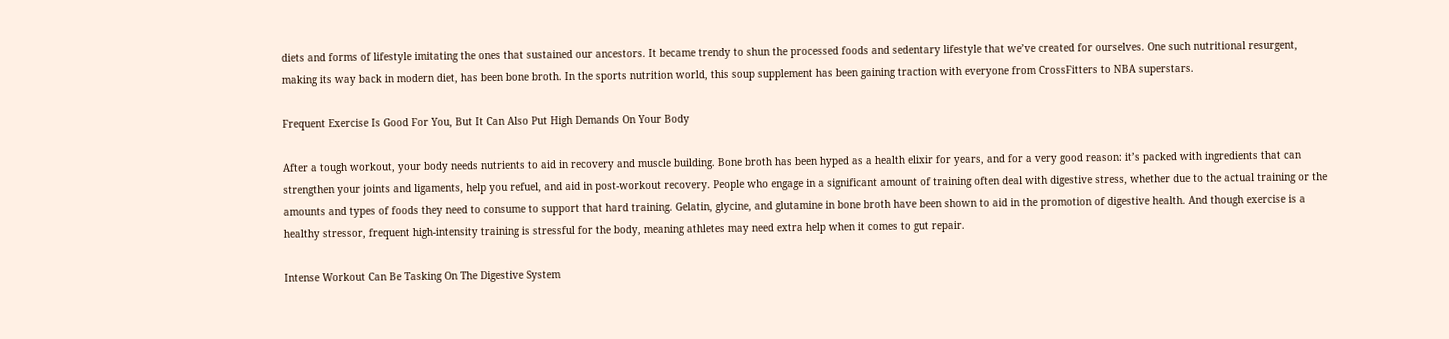diets and forms of lifestyle imitating the ones that sustained our ancestors. It became trendy to shun the processed foods and sedentary lifestyle that we’ve created for ourselves. One such nutritional resurgent, making its way back in modern diet, has been bone broth. In the sports nutrition world, this soup supplement has been gaining traction with everyone from CrossFitters to NBA superstars.

Frequent Exercise Is Good For You, But It Can Also Put High Demands On Your Body

After a tough workout, your body needs nutrients to aid in recovery and muscle building. Bone broth has been hyped as a health elixir for years, and for a very good reason: it’s packed with ingredients that can strengthen your joints and ligaments, help you refuel, and aid in post-workout recovery. People who engage in a significant amount of training often deal with digestive stress, whether due to the actual training or the amounts and types of foods they need to consume to support that hard training. Gelatin, glycine, and glutamine in bone broth have been shown to aid in the promotion of digestive health. And though exercise is a healthy stressor, frequent high-intensity training is stressful for the body, meaning athletes may need extra help when it comes to gut repair.

Intense Workout Can Be Tasking On The Digestive System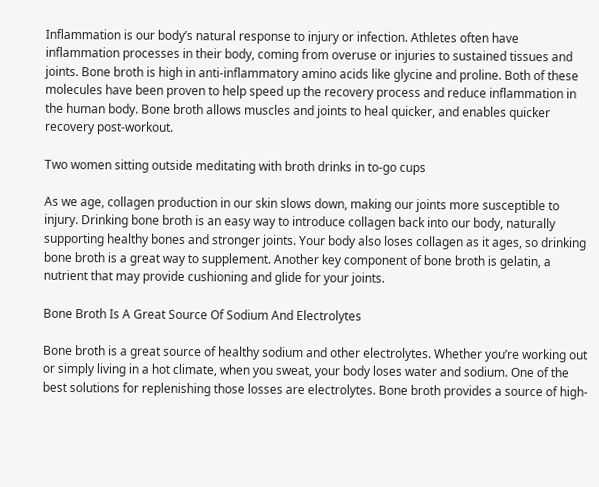Inflammation is our body’s natural response to injury or infection. Athletes often have inflammation processes in their body, coming from overuse or injuries to sustained tissues and joints. Bone broth is high in anti-inflammatory amino acids like glycine and proline. Both of these molecules have been proven to help speed up the recovery process and reduce inflammation in the human body. Bone broth allows muscles and joints to heal quicker, and enables quicker recovery post-workout.

Two women sitting outside meditating with broth drinks in to-go cups

As we age, collagen production in our skin slows down, making our joints more susceptible to injury. Drinking bone broth is an easy way to introduce collagen back into our body, naturally supporting healthy bones and stronger joints. Your body also loses collagen as it ages, so drinking bone broth is a great way to supplement. Another key component of bone broth is gelatin, a nutrient that may provide cushioning and glide for your joints.

Bone Broth Is A Great Source Of Sodium And Electrolytes

Bone broth is a great source of healthy sodium and other electrolytes. Whether you’re working out or simply living in a hot climate, when you sweat, your body loses water and sodium. One of the best solutions for replenishing those losses are electrolytes. Bone broth provides a source of high-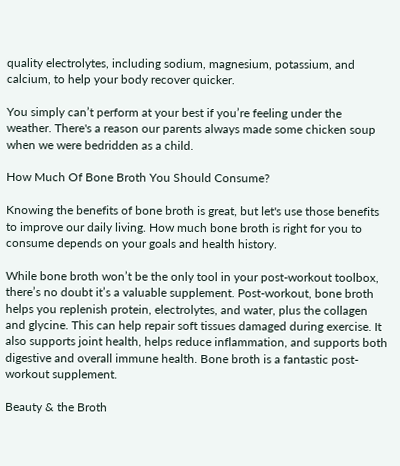quality electrolytes, including sodium, magnesium, potassium, and calcium, to help your body recover quicker.

You simply can’t perform at your best if you’re feeling under the weather. There's a reason our parents always made some chicken soup when we were bedridden as a child.

How Much Of Bone Broth You Should Consume?

Knowing the benefits of bone broth is great, but let's use those benefits to improve our daily living. How much bone broth is right for you to consume depends on your goals and health history.

While bone broth won’t be the only tool in your post-workout toolbox, there’s no doubt it’s a valuable supplement. Post-workout, bone broth helps you replenish protein, electrolytes, and water, plus the collagen and glycine. This can help repair soft tissues damaged during exercise. It also supports joint health, helps reduce inflammation, and supports both digestive and overall immune health. Bone broth is a fantastic post-workout supplement.

Beauty & the Broth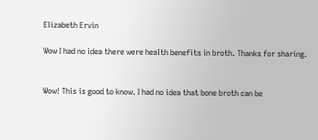Elizabeth Ervin

Wow I had no idea there were health benefits in broth. Thanks for sharing.


Wow! This is good to know. I had no idea that bone broth can be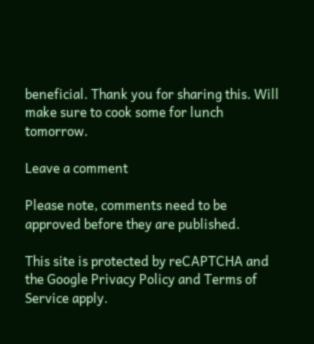beneficial. Thank you for sharing this. Will make sure to cook some for lunch tomorrow.

Leave a comment

Please note, comments need to be approved before they are published.

This site is protected by reCAPTCHA and the Google Privacy Policy and Terms of Service apply.